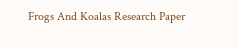Frogs And Koalas Research Paper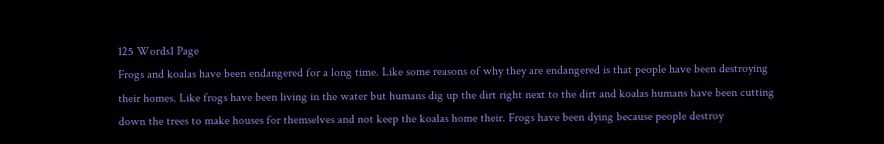125 Words1 Page
Frogs and koalas have been endangered for a long time. Like some reasons of why they are endangered is that people have been destroying their homes. Like frogs have been living in the water but humans dig up the dirt right next to the dirt and koalas humans have been cutting down the trees to make houses for themselves and not keep the koalas home their. Frogs have been dying because people destroy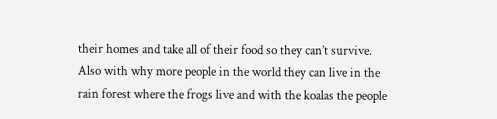their homes and take all of their food so they can’t survive. Also with why more people in the world they can live in the rain forest where the frogs live and with the koalas the people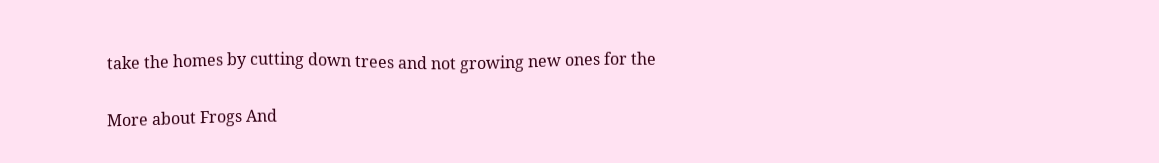take the homes by cutting down trees and not growing new ones for the

More about Frogs And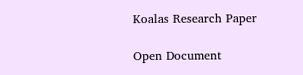Koalas Research Paper

Open Document